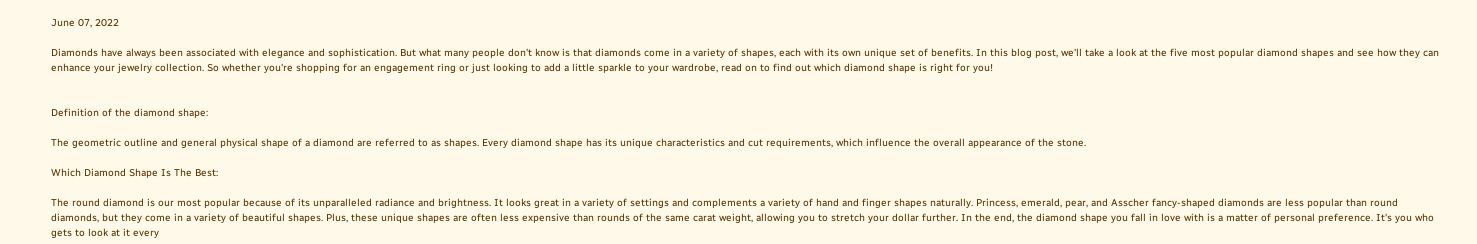June 07, 2022

Diamonds have always been associated with elegance and sophistication. But what many people don't know is that diamonds come in a variety of shapes, each with its own unique set of benefits. In this blog post, we'll take a look at the five most popular diamond shapes and see how they can enhance your jewelry collection. So whether you're shopping for an engagement ring or just looking to add a little sparkle to your wardrobe, read on to find out which diamond shape is right for you!


Definition of the diamond shape:

The geometric outline and general physical shape of a diamond are referred to as shapes. Every diamond shape has its unique characteristics and cut requirements, which influence the overall appearance of the stone.

Which Diamond Shape Is The Best:

The round diamond is our most popular because of its unparalleled radiance and brightness. It looks great in a variety of settings and complements a variety of hand and finger shapes naturally. Princess, emerald, pear, and Asscher fancy-shaped diamonds are less popular than round diamonds, but they come in a variety of beautiful shapes. Plus, these unique shapes are often less expensive than rounds of the same carat weight, allowing you to stretch your dollar further. In the end, the diamond shape you fall in love with is a matter of personal preference. It's you who gets to look at it every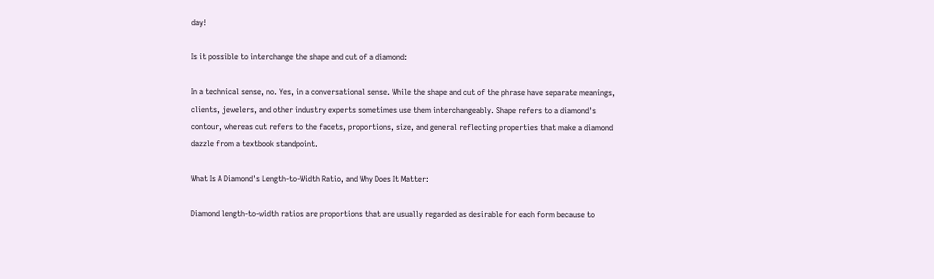day!

Is it possible to interchange the shape and cut of a diamond:

In a technical sense, no. Yes, in a conversational sense. While the shape and cut of the phrase have separate meanings, clients, jewelers, and other industry experts sometimes use them interchangeably. Shape refers to a diamond's contour, whereas cut refers to the facets, proportions, size, and general reflecting properties that make a diamond dazzle from a textbook standpoint.

What Is A Diamond's Length-to-Width Ratio, and Why Does It Matter:

Diamond length-to-width ratios are proportions that are usually regarded as desirable for each form because to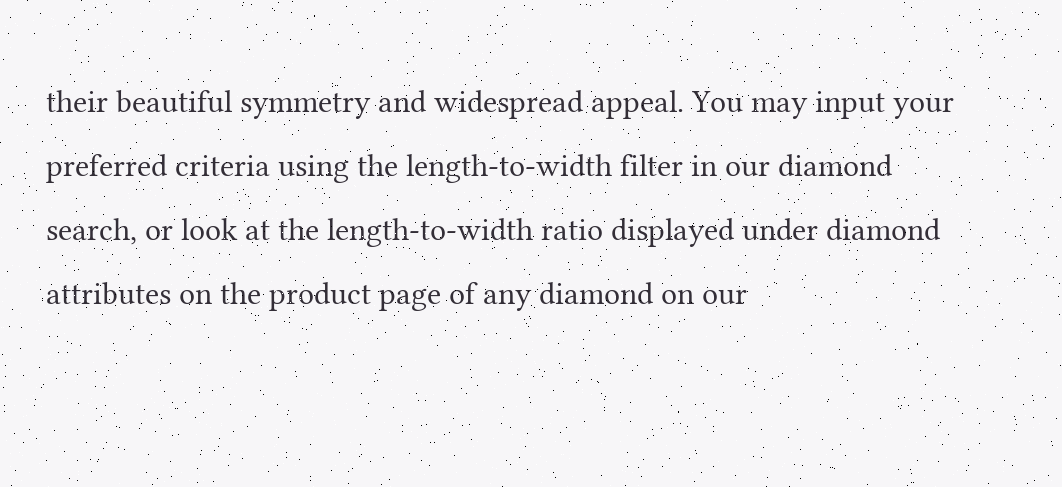their beautiful symmetry and widespread appeal. You may input your preferred criteria using the length-to-width filter in our diamond search, or look at the length-to-width ratio displayed under diamond attributes on the product page of any diamond on our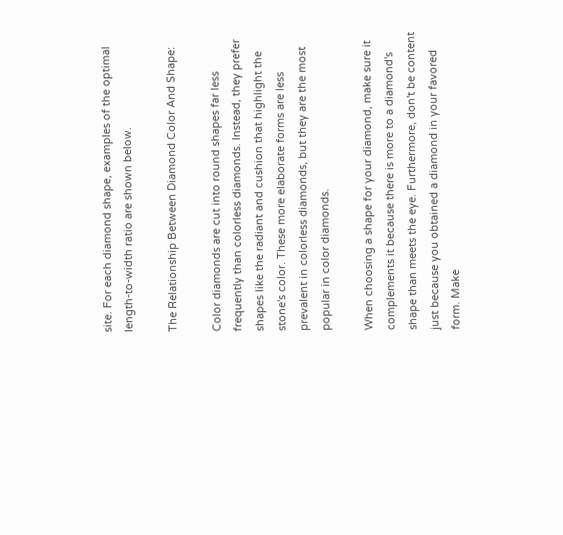site. For each diamond shape, examples of the optimal length-to-width ratio are shown below.

The Relationship Between Diamond Color And Shape:

Color diamonds are cut into round shapes far less frequently than colorless diamonds. Instead, they prefer shapes like the radiant and cushion that highlight the stone's color. These more elaborate forms are less prevalent in colorless diamonds, but they are the most popular in color diamonds.

When choosing a shape for your diamond, make sure it complements it because there is more to a diamond's shape than meets the eye. Furthermore, don't be content just because you obtained a diamond in your favored form. Make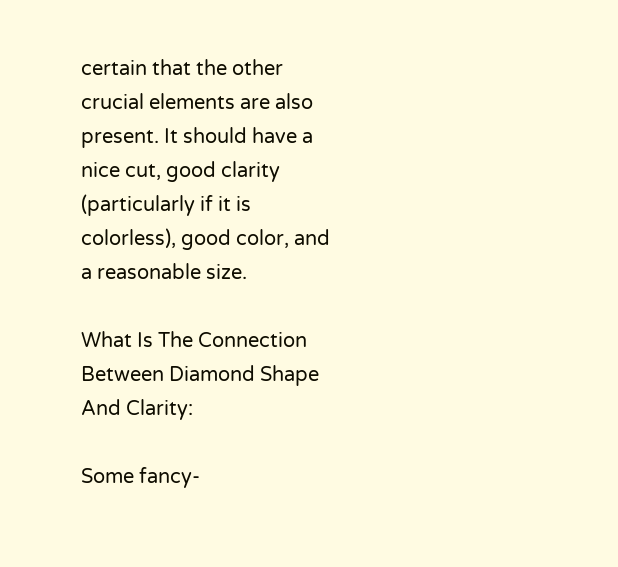certain that the other crucial elements are also present. It should have a nice cut, good clarity (particularly if it is colorless), good color, and a reasonable size.

What Is The Connection Between Diamond Shape And Clarity:

Some fancy-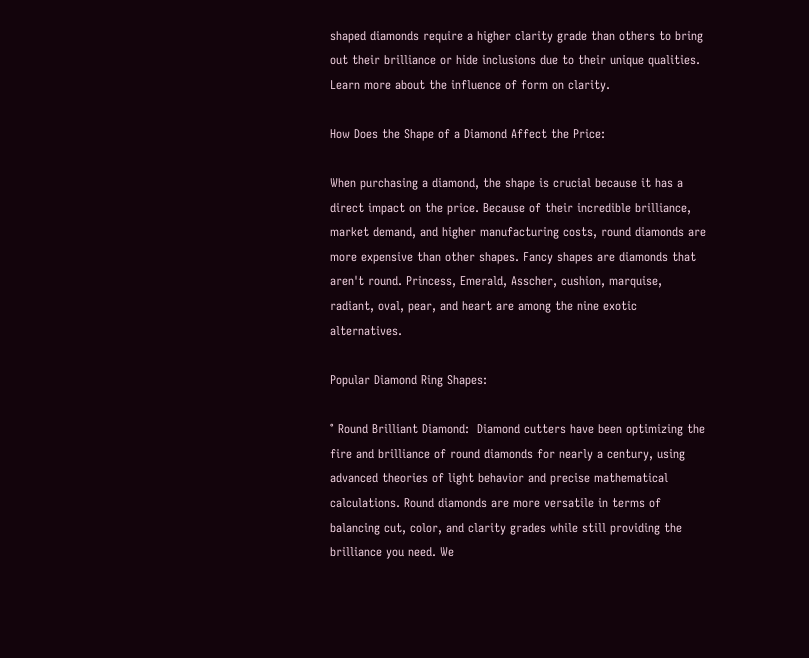shaped diamonds require a higher clarity grade than others to bring out their brilliance or hide inclusions due to their unique qualities. Learn more about the influence of form on clarity.

How Does the Shape of a Diamond Affect the Price:

When purchasing a diamond, the shape is crucial because it has a direct impact on the price. Because of their incredible brilliance, market demand, and higher manufacturing costs, round diamonds are more expensive than other shapes. Fancy shapes are diamonds that aren't round. Princess, Emerald, Asscher, cushion, marquise, radiant, oval, pear, and heart are among the nine exotic alternatives.

Popular Diamond Ring Shapes:

° Round Brilliant Diamond:  Diamond cutters have been optimizing the fire and brilliance of round diamonds for nearly a century, using advanced theories of light behavior and precise mathematical calculations. Round diamonds are more versatile in terms of balancing cut, color, and clarity grades while still providing the brilliance you need. We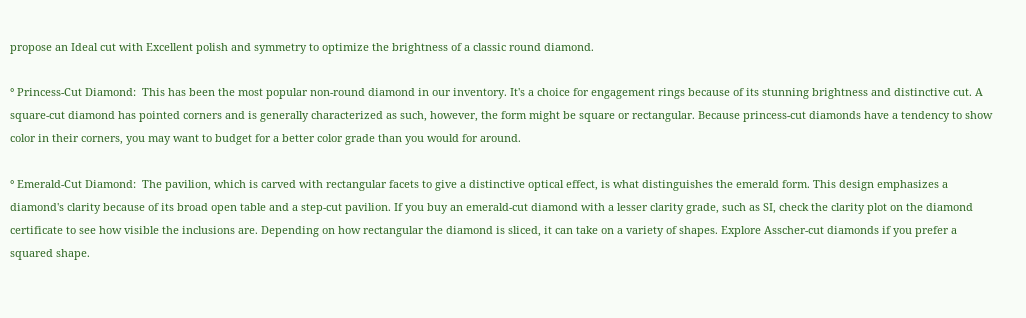propose an Ideal cut with Excellent polish and symmetry to optimize the brightness of a classic round diamond.

° Princess-Cut Diamond:  This has been the most popular non-round diamond in our inventory. It's a choice for engagement rings because of its stunning brightness and distinctive cut. A square-cut diamond has pointed corners and is generally characterized as such, however, the form might be square or rectangular. Because princess-cut diamonds have a tendency to show color in their corners, you may want to budget for a better color grade than you would for around.

° Emerald-Cut Diamond:  The pavilion, which is carved with rectangular facets to give a distinctive optical effect, is what distinguishes the emerald form. This design emphasizes a diamond's clarity because of its broad open table and a step-cut pavilion. If you buy an emerald-cut diamond with a lesser clarity grade, such as SI, check the clarity plot on the diamond certificate to see how visible the inclusions are. Depending on how rectangular the diamond is sliced, it can take on a variety of shapes. Explore Asscher-cut diamonds if you prefer a squared shape.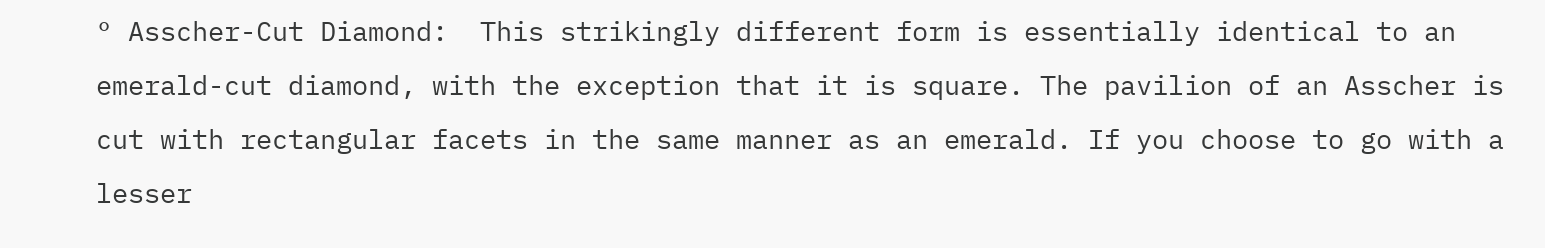° Asscher-Cut Diamond:  This strikingly different form is essentially identical to an emerald-cut diamond, with the exception that it is square. The pavilion of an Asscher is cut with rectangular facets in the same manner as an emerald. If you choose to go with a lesser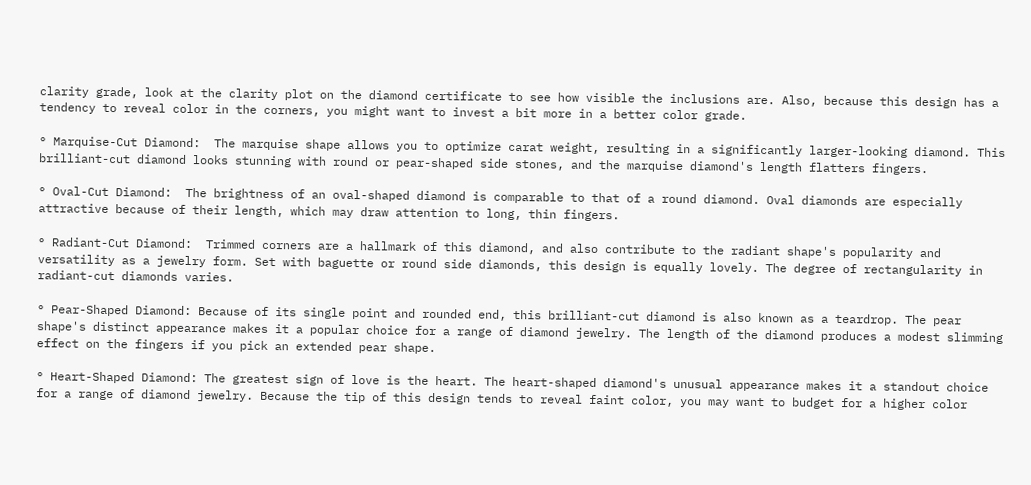clarity grade, look at the clarity plot on the diamond certificate to see how visible the inclusions are. Also, because this design has a tendency to reveal color in the corners, you might want to invest a bit more in a better color grade.

° Marquise-Cut Diamond:  The marquise shape allows you to optimize carat weight, resulting in a significantly larger-looking diamond. This brilliant-cut diamond looks stunning with round or pear-shaped side stones, and the marquise diamond's length flatters fingers.

° Oval-Cut Diamond:  The brightness of an oval-shaped diamond is comparable to that of a round diamond. Oval diamonds are especially attractive because of their length, which may draw attention to long, thin fingers.

° Radiant-Cut Diamond:  Trimmed corners are a hallmark of this diamond, and also contribute to the radiant shape's popularity and versatility as a jewelry form. Set with baguette or round side diamonds, this design is equally lovely. The degree of rectangularity in radiant-cut diamonds varies.

° Pear-Shaped Diamond: Because of its single point and rounded end, this brilliant-cut diamond is also known as a teardrop. The pear shape's distinct appearance makes it a popular choice for a range of diamond jewelry. The length of the diamond produces a modest slimming effect on the fingers if you pick an extended pear shape.

° Heart-Shaped Diamond: The greatest sign of love is the heart. The heart-shaped diamond's unusual appearance makes it a standout choice for a range of diamond jewelry. Because the tip of this design tends to reveal faint color, you may want to budget for a higher color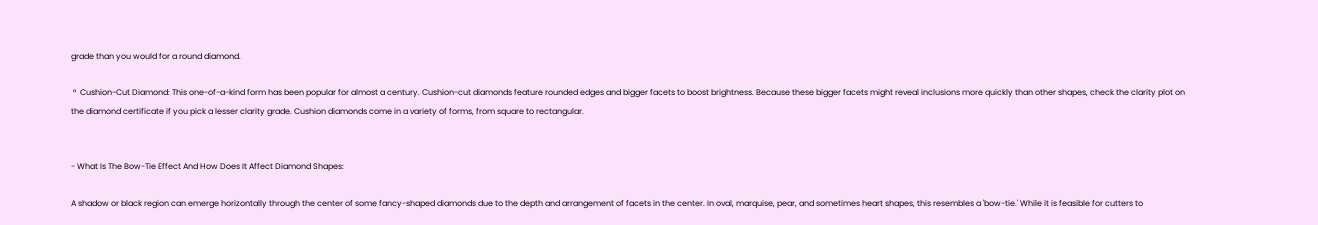grade than you would for a round diamond.

 °  Cushion-Cut Diamond: This one-of-a-kind form has been popular for almost a century. Cushion-cut diamonds feature rounded edges and bigger facets to boost brightness. Because these bigger facets might reveal inclusions more quickly than other shapes, check the clarity plot on the diamond certificate if you pick a lesser clarity grade. Cushion diamonds come in a variety of forms, from square to rectangular.


- What Is The Bow-Tie Effect And How Does It Affect Diamond Shapes:

A shadow or black region can emerge horizontally through the center of some fancy-shaped diamonds due to the depth and arrangement of facets in the center. In oval, marquise, pear, and sometimes heart shapes, this resembles a 'bow-tie.' While it is feasible for cutters to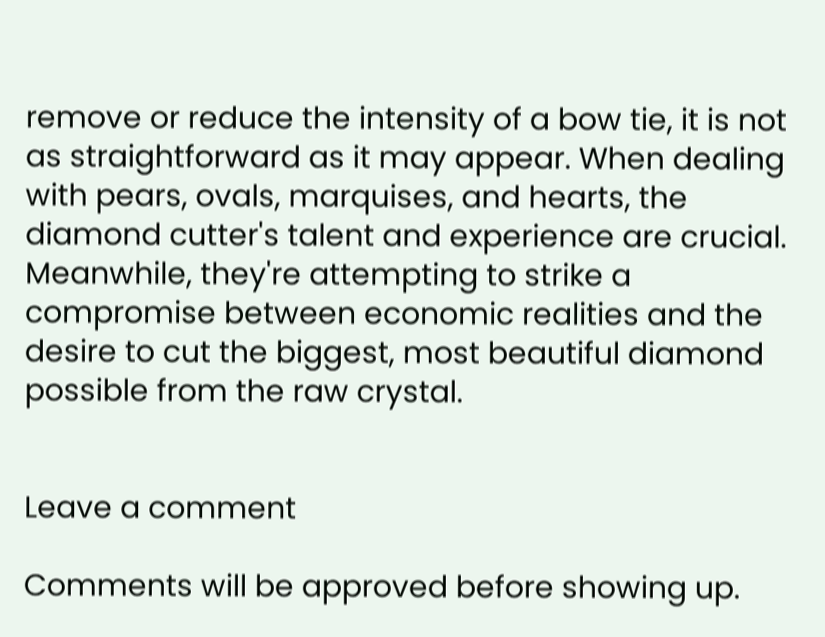remove or reduce the intensity of a bow tie, it is not as straightforward as it may appear. When dealing with pears, ovals, marquises, and hearts, the diamond cutter's talent and experience are crucial. Meanwhile, they're attempting to strike a compromise between economic realities and the desire to cut the biggest, most beautiful diamond possible from the raw crystal.


Leave a comment

Comments will be approved before showing up.